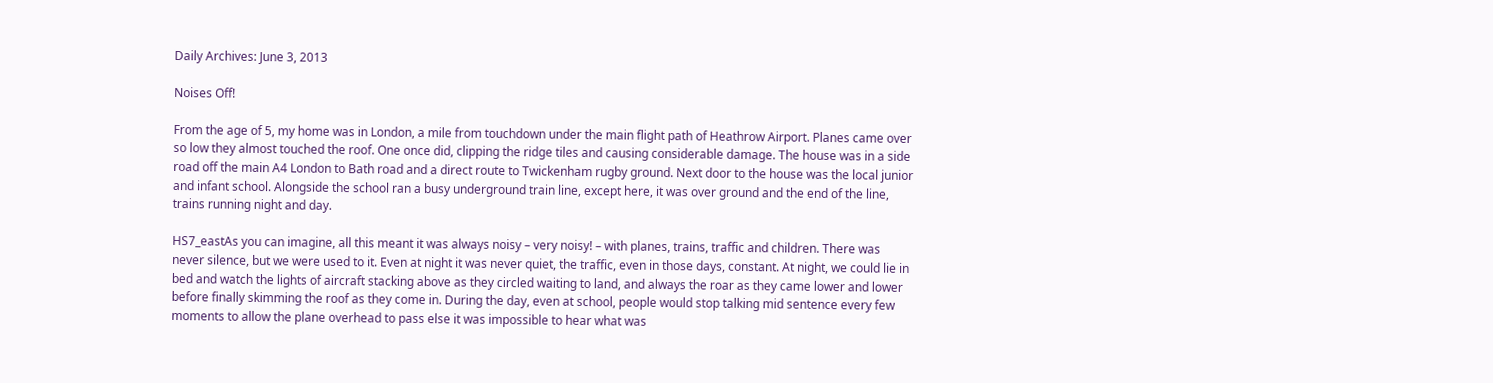Daily Archives: June 3, 2013

Noises Off!

From the age of 5, my home was in London, a mile from touchdown under the main flight path of Heathrow Airport. Planes came over so low they almost touched the roof. One once did, clipping the ridge tiles and causing considerable damage. The house was in a side road off the main A4 London to Bath road and a direct route to Twickenham rugby ground. Next door to the house was the local junior and infant school. Alongside the school ran a busy underground train line, except here, it was over ground and the end of the line, trains running night and day.

HS7_eastAs you can imagine, all this meant it was always noisy – very noisy! – with planes, trains, traffic and children. There was never silence, but we were used to it. Even at night it was never quiet, the traffic, even in those days, constant. At night, we could lie in bed and watch the lights of aircraft stacking above as they circled waiting to land, and always the roar as they came lower and lower before finally skimming the roof as they come in. During the day, even at school, people would stop talking mid sentence every few moments to allow the plane overhead to pass else it was impossible to hear what was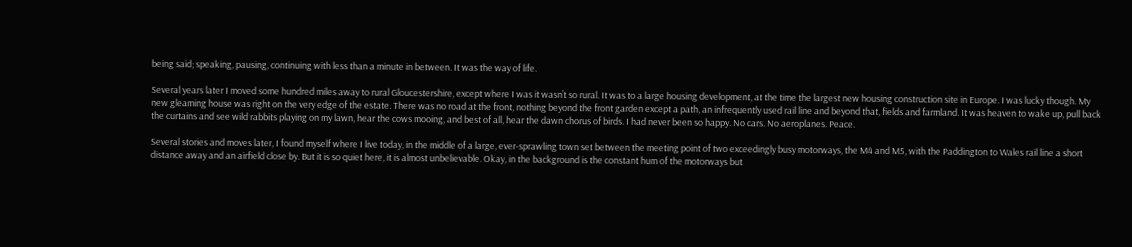being said; speaking, pausing, continuing with less than a minute in between. It was the way of life.

Several years later I moved some hundred miles away to rural Gloucestershire, except where I was it wasn’t so rural. It was to a large housing development, at the time the largest new housing construction site in Europe. I was lucky though. My new gleaming house was right on the very edge of the estate. There was no road at the front, nothing beyond the front garden except a path, an infrequently used rail line and beyond that, fields and farmland. It was heaven to wake up, pull back the curtains and see wild rabbits playing on my lawn, hear the cows mooing, and best of all, hear the dawn chorus of birds. I had never been so happy. No cars. No aeroplanes. Peace.

Several stories and moves later, I found myself where I live today, in the middle of a large, ever-sprawling town set between the meeting point of two exceedingly busy motorways, the M4 and M5, with the Paddington to Wales rail line a short distance away and an airfield close by. But it is so quiet here, it is almost unbelievable. Okay, in the background is the constant hum of the motorways but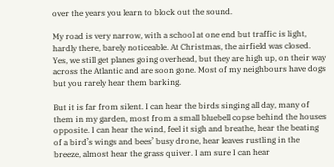over the years you learn to block out the sound.

My road is very narrow, with a school at one end but traffic is light, hardly there, barely noticeable. At Christmas, the airfield was closed. Yes, we still get planes going overhead, but they are high up, on their way across the Atlantic and are soon gone. Most of my neighbours have dogs but you rarely hear them barking.

But it is far from silent. I can hear the birds singing all day, many of them in my garden, most from a small bluebell copse behind the houses opposite. I can hear the wind, feel it sigh and breathe, hear the beating of a bird’s wings and bees’ busy drone, hear leaves rustling in the breeze, almost hear the grass quiver. I am sure I can hear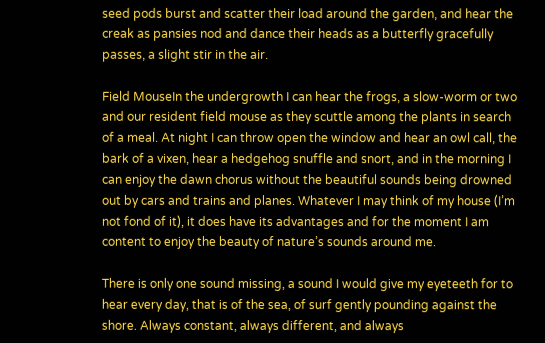seed pods burst and scatter their load around the garden, and hear the creak as pansies nod and dance their heads as a butterfly gracefully passes, a slight stir in the air.

Field MouseIn the undergrowth I can hear the frogs, a slow-worm or two and our resident field mouse as they scuttle among the plants in search of a meal. At night I can throw open the window and hear an owl call, the bark of a vixen, hear a hedgehog snuffle and snort, and in the morning I can enjoy the dawn chorus without the beautiful sounds being drowned out by cars and trains and planes. Whatever I may think of my house (I’m not fond of it), it does have its advantages and for the moment I am content to enjoy the beauty of nature’s sounds around me.

There is only one sound missing, a sound I would give my eyeteeth for to hear every day, that is of the sea, of surf gently pounding against the shore. Always constant, always different, and always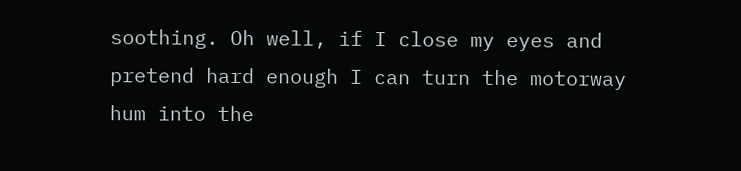soothing. Oh well, if I close my eyes and pretend hard enough I can turn the motorway hum into the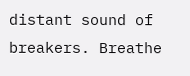distant sound of breakers. Breathe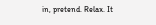in, pretend. Relax. It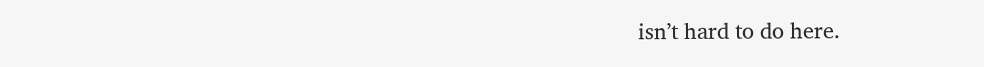isn’t hard to do here.